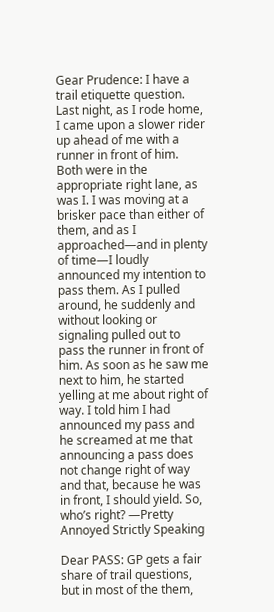Gear Prudence: I have a trail etiquette question. Last night, as I rode home, I came upon a slower rider up ahead of me with a runner in front of him. Both were in the appropriate right lane, as was I. I was moving at a brisker pace than either of them, and as I approached—and in plenty of time—I loudly announced my intention to pass them. As I pulled around, he suddenly and without looking or signaling pulled out to pass the runner in front of him. As soon as he saw me next to him, he started yelling at me about right of way. I told him I had announced my pass and he screamed at me that announcing a pass does not change right of way and that, because he was in front, I should yield. So, who’s right? —Pretty Annoyed Strictly Speaking

Dear PASS: GP gets a fair share of trail questions, but in most of the them,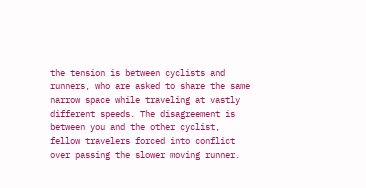the tension is between cyclists and runners, who are asked to share the same narrow space while traveling at vastly different speeds. The disagreement is between you and the other cyclist, fellow travelers forced into conflict over passing the slower moving runner.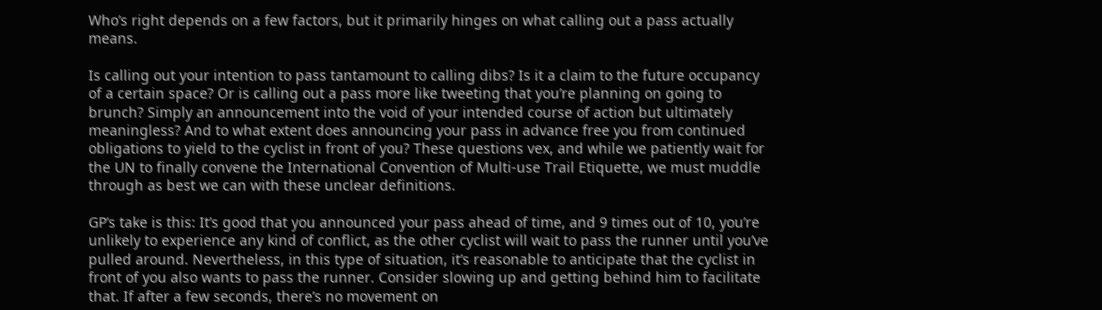Who’s right depends on a few factors, but it primarily hinges on what calling out a pass actually means.

Is calling out your intention to pass tantamount to calling dibs? Is it a claim to the future occupancy of a certain space? Or is calling out a pass more like tweeting that you’re planning on going to brunch? Simply an announcement into the void of your intended course of action but ultimately meaningless? And to what extent does announcing your pass in advance free you from continued obligations to yield to the cyclist in front of you? These questions vex, and while we patiently wait for the UN to finally convene the International Convention of Multi-use Trail Etiquette, we must muddle through as best we can with these unclear definitions.

GP’s take is this: It’s good that you announced your pass ahead of time, and 9 times out of 10, you’re unlikely to experience any kind of conflict, as the other cyclist will wait to pass the runner until you’ve pulled around. Nevertheless, in this type of situation, it’s reasonable to anticipate that the cyclist in front of you also wants to pass the runner. Consider slowing up and getting behind him to facilitate that. If after a few seconds, there’s no movement on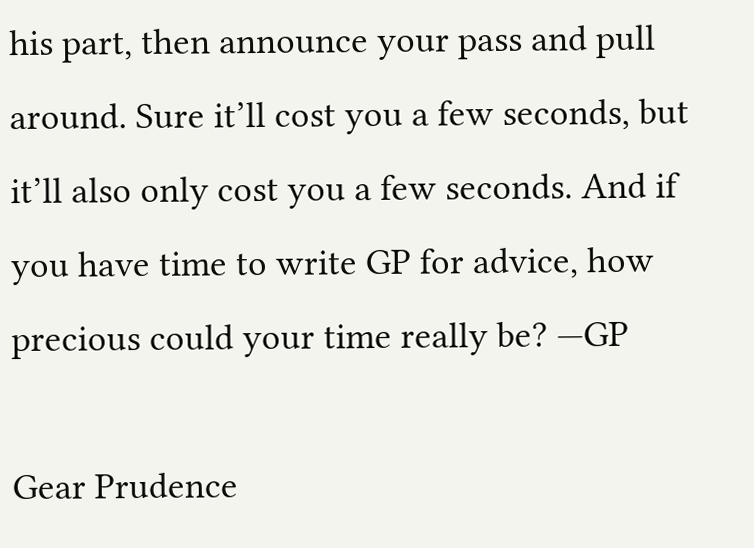his part, then announce your pass and pull around. Sure it’ll cost you a few seconds, but it’ll also only cost you a few seconds. And if you have time to write GP for advice, how precious could your time really be? —GP

Gear Prudence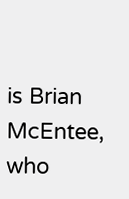is Brian McEntee, who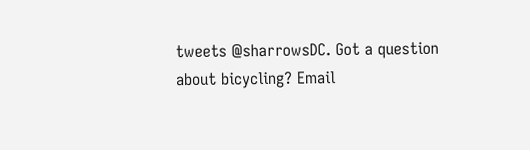tweets @sharrowsDC. Got a question about bicycling? Email